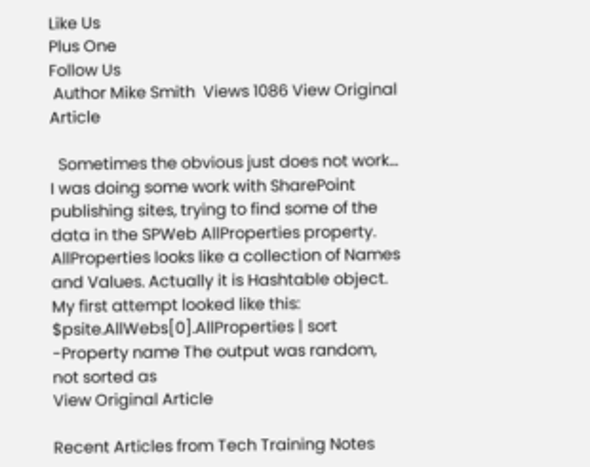Like Us
Plus One
Follow Us
 Author Mike Smith  Views 1086 View Original Article

  Sometimes the obvious just does not work… I was doing some work with SharePoint publishing sites, trying to find some of the data in the SPWeb AllProperties property. AllProperties looks like a collection of Names and Values. Actually it is Hashtable object. My first attempt looked like this:     $psite.AllWebs[0].AllProperties | sort -Property name The output was random, not sorted as
View Original Article

Recent Articles from Tech Training Notes